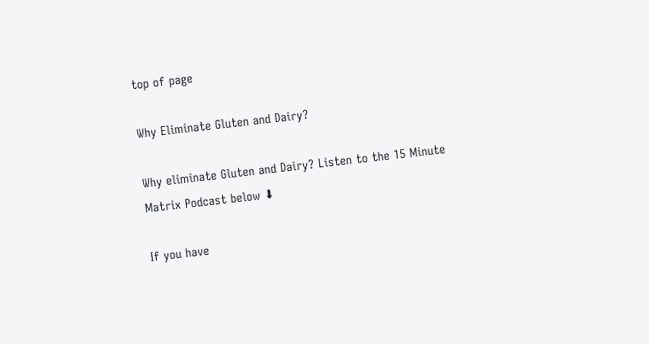top of page

Why Eliminate Gluten and Dairy?

Why eliminate Gluten and Dairy? Listen to the 15 Minute Matrix Podcast below ⬇

If you have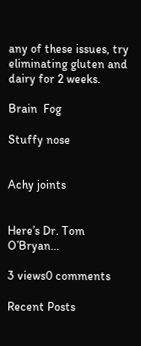any of these issues, try eliminating gluten and dairy for 2 weeks.

Brain  Fog

Stuffy nose


Achy joints


Here’s Dr. Tom O’Bryan…

3 views0 comments

Recent Posts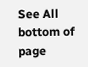See All
bottom of page